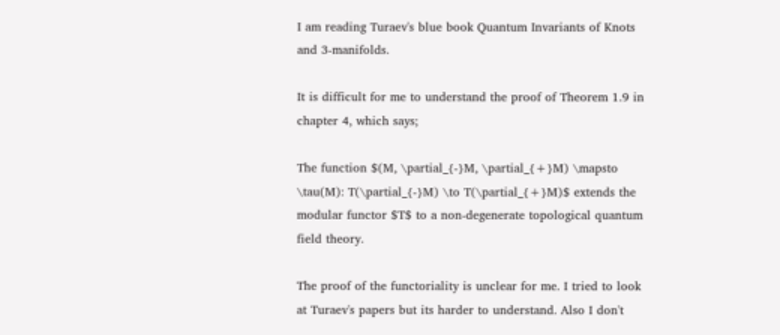I am reading Turaev's blue book Quantum Invariants of Knots and 3-manifolds.

It is difficult for me to understand the proof of Theorem 1.9 in chapter 4, which says;

The function $(M, \partial_{-}M, \partial_{+}M) \mapsto \tau(M): T(\partial_{-}M) \to T(\partial_{+}M)$ extends the modular functor $T$ to a non-degenerate topological quantum field theory.

The proof of the functoriality is unclear for me. I tried to look at Turaev's papers but its harder to understand. Also I don't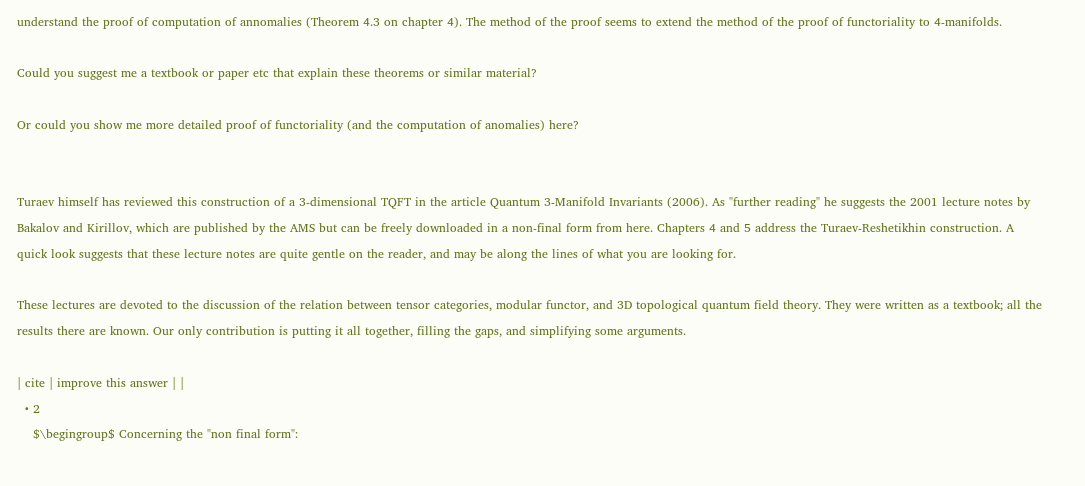understand the proof of computation of annomalies (Theorem 4.3 on chapter 4). The method of the proof seems to extend the method of the proof of functoriality to 4-manifolds.

Could you suggest me a textbook or paper etc that explain these theorems or similar material?

Or could you show me more detailed proof of functoriality (and the computation of anomalies) here?


Turaev himself has reviewed this construction of a 3-dimensional TQFT in the article Quantum 3-Manifold Invariants (2006). As "further reading" he suggests the 2001 lecture notes by Bakalov and Kirillov, which are published by the AMS but can be freely downloaded in a non-final form from here. Chapters 4 and 5 address the Turaev-Reshetikhin construction. A quick look suggests that these lecture notes are quite gentle on the reader, and may be along the lines of what you are looking for.

These lectures are devoted to the discussion of the relation between tensor categories, modular functor, and 3D topological quantum field theory. They were written as a textbook; all the results there are known. Our only contribution is putting it all together, filling the gaps, and simplifying some arguments.

| cite | improve this answer | |
  • 2
    $\begingroup$ Concerning the "non final form":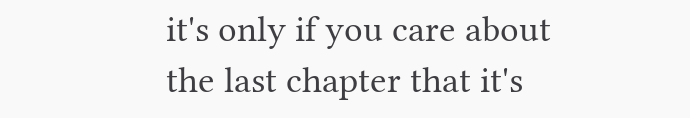it's only if you care about the last chapter that it's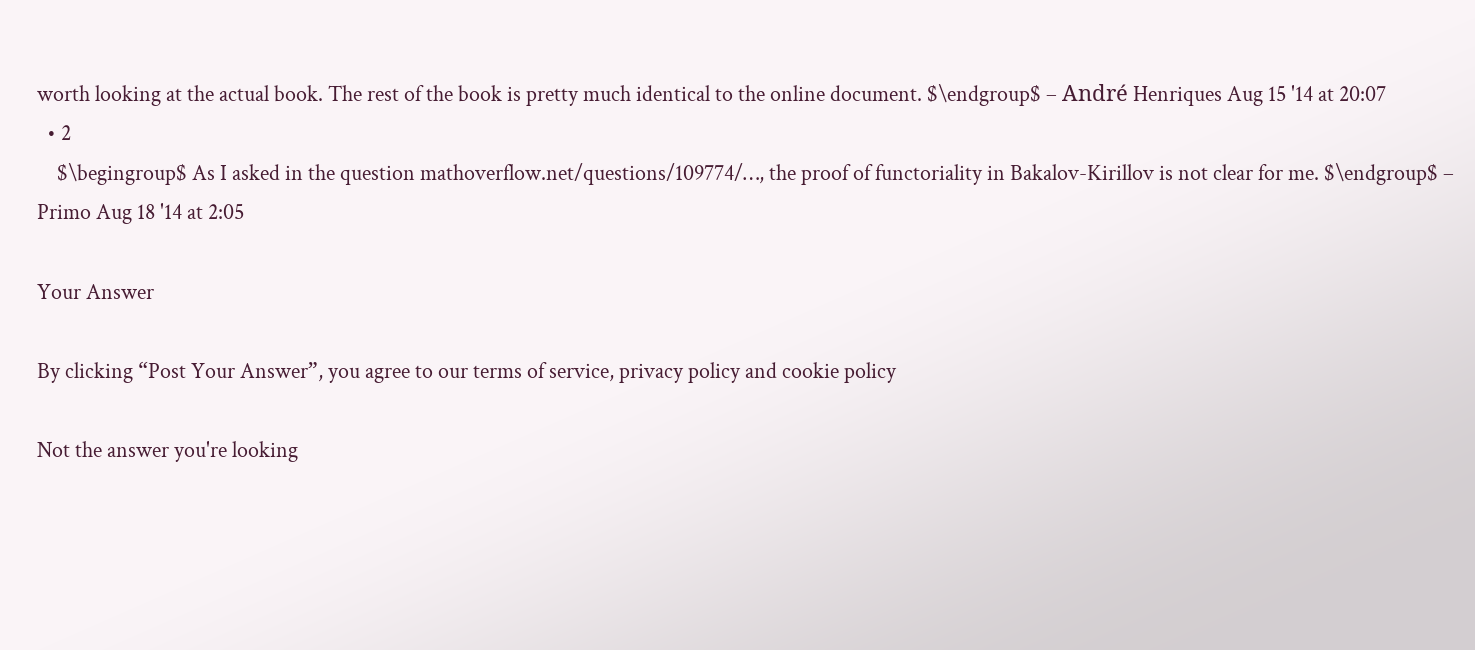worth looking at the actual book. The rest of the book is pretty much identical to the online document. $\endgroup$ – André Henriques Aug 15 '14 at 20:07
  • 2
    $\begingroup$ As I asked in the question mathoverflow.net/questions/109774/…, the proof of functoriality in Bakalov-Kirillov is not clear for me. $\endgroup$ – Primo Aug 18 '14 at 2:05

Your Answer

By clicking “Post Your Answer”, you agree to our terms of service, privacy policy and cookie policy

Not the answer you're looking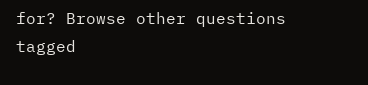for? Browse other questions tagged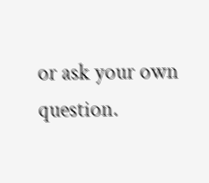or ask your own question.